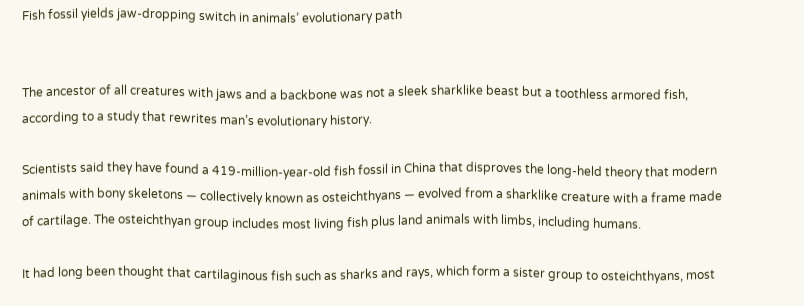Fish fossil yields jaw-dropping switch in animals’ evolutionary path


The ancestor of all creatures with jaws and a backbone was not a sleek sharklike beast but a toothless armored fish, according to a study that rewrites man’s evolutionary history.

Scientists said they have found a 419-million-year-old fish fossil in China that disproves the long-held theory that modern animals with bony skeletons — collectively known as osteichthyans — evolved from a sharklike creature with a frame made of cartilage. The osteichthyan group includes most living fish plus land animals with limbs, including humans.

It had long been thought that cartilaginous fish such as sharks and rays, which form a sister group to osteichthyans, most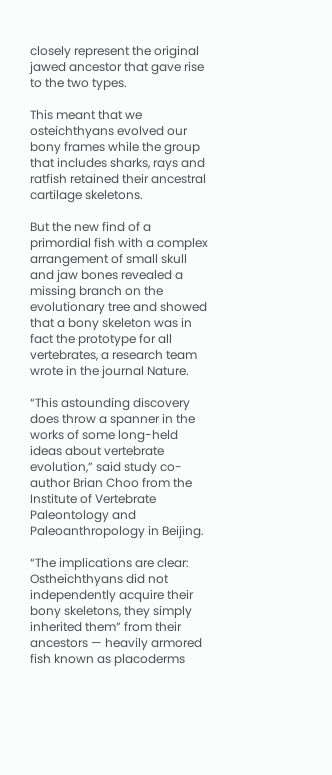closely represent the original jawed ancestor that gave rise to the two types.

This meant that we osteichthyans evolved our bony frames while the group that includes sharks, rays and ratfish retained their ancestral cartilage skeletons.

But the new find of a primordial fish with a complex arrangement of small skull and jaw bones revealed a missing branch on the evolutionary tree and showed that a bony skeleton was in fact the prototype for all vertebrates, a research team wrote in the journal Nature.

“This astounding discovery does throw a spanner in the works of some long-held ideas about vertebrate evolution,” said study co-author Brian Choo from the Institute of Vertebrate Paleontology and Paleoanthropology in Beijing.

“The implications are clear: Ostheichthyans did not independently acquire their bony skeletons, they simply inherited them” from their ancestors — heavily armored fish known as placoderms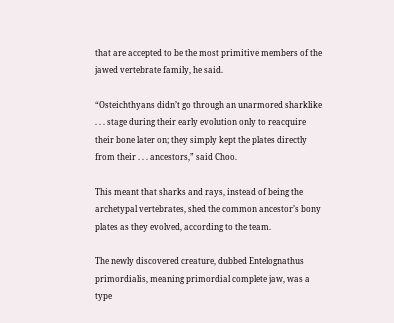that are accepted to be the most primitive members of the jawed vertebrate family, he said.

“Osteichthyans didn’t go through an unarmored sharklike . . . stage during their early evolution only to reacquire their bone later on; they simply kept the plates directly from their . . . ancestors,” said Choo.

This meant that sharks and rays, instead of being the archetypal vertebrates, shed the common ancestor’s bony plates as they evolved, according to the team.

The newly discovered creature, dubbed Entelognathus primordialis, meaning primordial complete jaw, was a type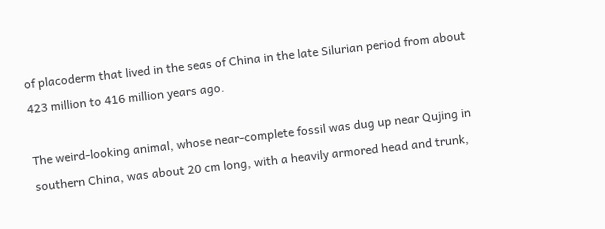of placoderm that lived in the seas of China in the late Silurian period from about 423 million to 416 million years ago.

The weird-looking animal, whose near-complete fossil was dug up near Qujing in southern China, was about 20 cm long, with a heavily armored head and trunk,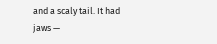and a scaly tail. It had jaws —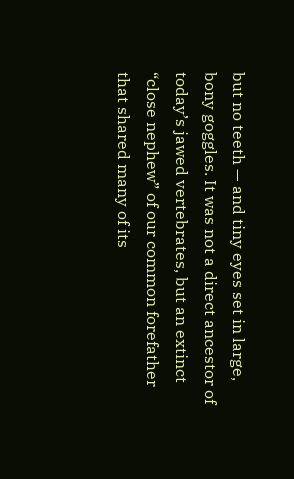but no teeth — and tiny eyes set in large, bony goggles. It was not a direct ancestor of today’s jawed vertebrates, but an extinct “close nephew” of our common forefather that shared many of its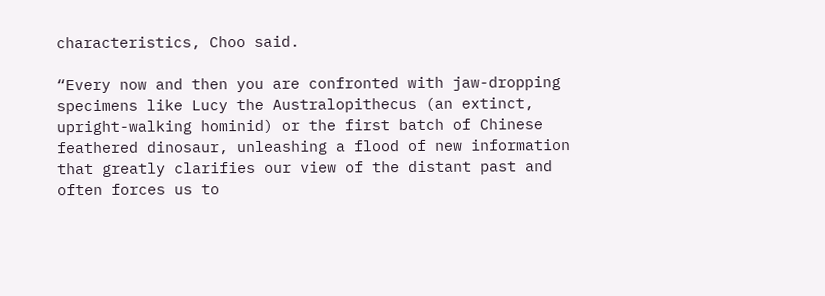characteristics, Choo said.

“Every now and then you are confronted with jaw-dropping specimens like Lucy the Australopithecus (an extinct, upright-walking hominid) or the first batch of Chinese feathered dinosaur, unleashing a flood of new information that greatly clarifies our view of the distant past and often forces us to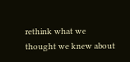rethink what we thought we knew about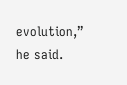evolution,” he said.